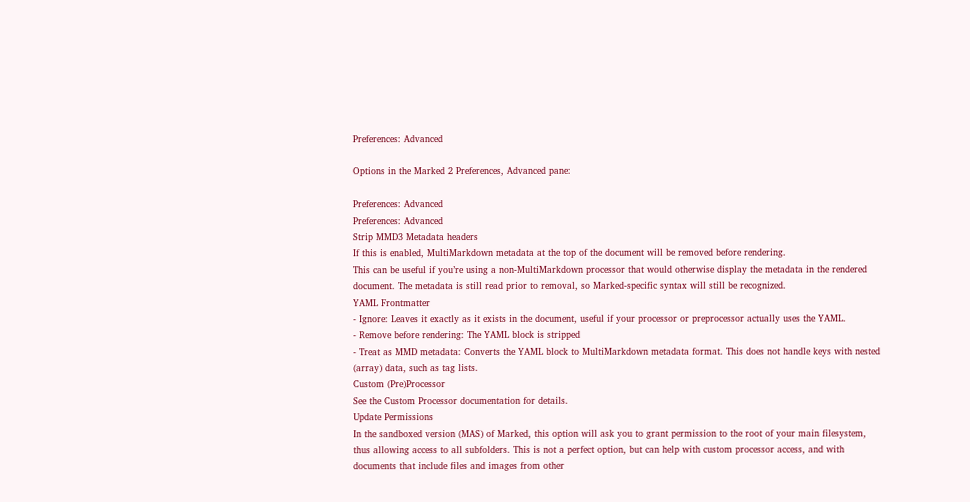Preferences: Advanced

Options in the Marked 2 Preferences, Advanced pane:

Preferences: Advanced
Preferences: Advanced
Strip MMD3 Metadata headers
If this is enabled, MultiMarkdown metadata at the top of the document will be removed before rendering.
This can be useful if you’re using a non-MultiMarkdown processor that would otherwise display the metadata in the rendered document. The metadata is still read prior to removal, so Marked-specific syntax will still be recognized.
YAML Frontmatter
- Ignore: Leaves it exactly as it exists in the document, useful if your processor or preprocessor actually uses the YAML.
- Remove before rendering: The YAML block is stripped
- Treat as MMD metadata: Converts the YAML block to MultiMarkdown metadata format. This does not handle keys with nested (array) data, such as tag lists.
Custom (Pre)Processor
See the Custom Processor documentation for details.
Update Permissions
In the sandboxed version (MAS) of Marked, this option will ask you to grant permission to the root of your main filesystem, thus allowing access to all subfolders. This is not a perfect option, but can help with custom processor access, and with documents that include files and images from other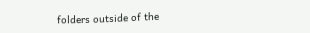folders outside of the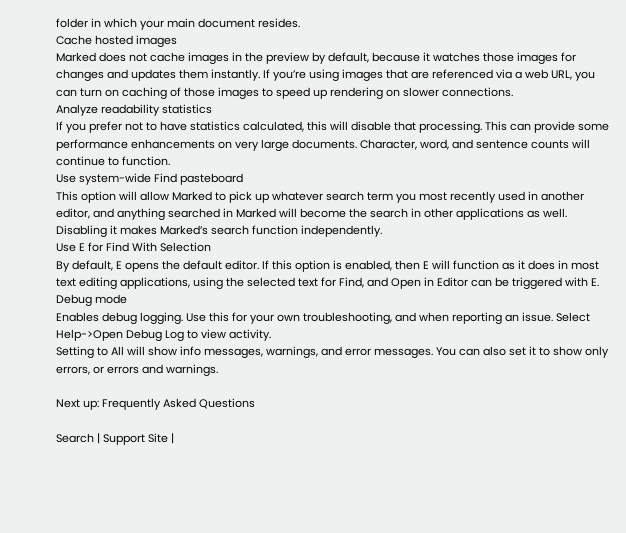folder in which your main document resides.
Cache hosted images
Marked does not cache images in the preview by default, because it watches those images for changes and updates them instantly. If you’re using images that are referenced via a web URL, you can turn on caching of those images to speed up rendering on slower connections.
Analyze readability statistics
If you prefer not to have statistics calculated, this will disable that processing. This can provide some performance enhancements on very large documents. Character, word, and sentence counts will continue to function.
Use system-wide Find pasteboard
This option will allow Marked to pick up whatever search term you most recently used in another editor, and anything searched in Marked will become the search in other applications as well. Disabling it makes Marked’s search function independently.
Use E for Find With Selection
By default, E opens the default editor. If this option is enabled, then E will function as it does in most text editing applications, using the selected text for Find, and Open in Editor can be triggered with E.
Debug mode
Enables debug logging. Use this for your own troubleshooting, and when reporting an issue. Select Help->Open Debug Log to view activity.
Setting to All will show info messages, warnings, and error messages. You can also set it to show only errors, or errors and warnings.

Next up: Frequently Asked Questions

Search | Support Site |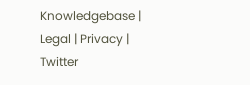Knowledgebase | Legal | Privacy | Twitter